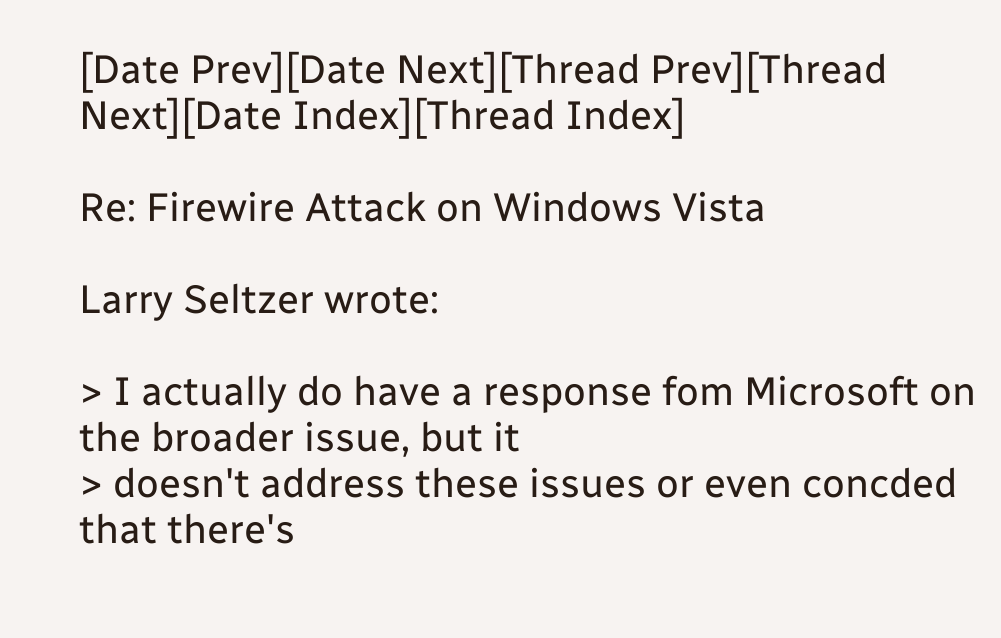[Date Prev][Date Next][Thread Prev][Thread Next][Date Index][Thread Index]

Re: Firewire Attack on Windows Vista

Larry Seltzer wrote:

> I actually do have a response fom Microsoft on the broader issue, but it
> doesn't address these issues or even concded that there's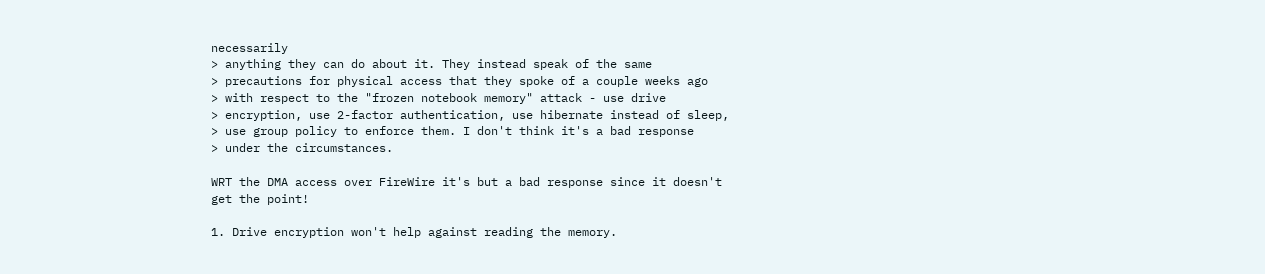necessarily
> anything they can do about it. They instead speak of the same
> precautions for physical access that they spoke of a couple weeks ago
> with respect to the "frozen notebook memory" attack - use drive
> encryption, use 2-factor authentication, use hibernate instead of sleep,
> use group policy to enforce them. I don't think it's a bad response
> under the circumstances.

WRT the DMA access over FireWire it's but a bad response since it doesn't
get the point!

1. Drive encryption won't help against reading the memory.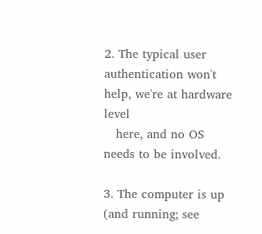2. The typical user authentication won't help, we're at hardware level
   here, and no OS needs to be involved.

3. The computer is up (and running; see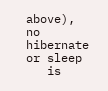above), no hibernate or sleep
   is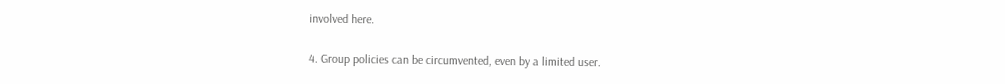involved here.

4. Group policies can be circumvented, even by a limited user.